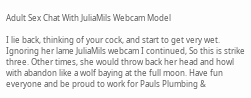Adult Sex Chat With JuliaMils Webcam Model

I lie back, thinking of your cock, and start to get very wet. Ignoring her lame JuliaMils webcam I continued, So this is strike three. Other times, she would throw back her head and howl with abandon like a wolf baying at the full moon. Have fun everyone and be proud to work for Pauls Plumbing &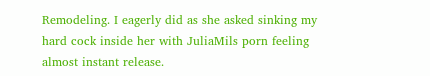Remodeling. I eagerly did as she asked sinking my hard cock inside her with JuliaMils porn feeling almost instant release.